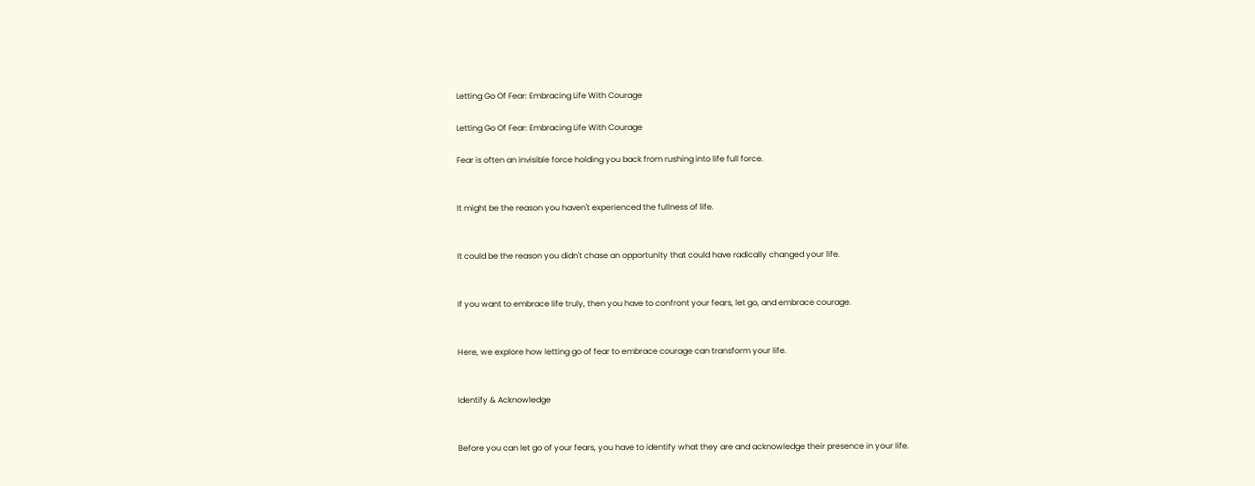Letting Go Of Fear: Embracing Life With Courage

Letting Go Of Fear: Embracing Life With Courage

Fear is often an invisible force holding you back from rushing into life full force.


It might be the reason you haven't experienced the fullness of life.


It could be the reason you didn't chase an opportunity that could have radically changed your life.


If you want to embrace life truly, then you have to confront your fears, let go, and embrace courage.


Here, we explore how letting go of fear to embrace courage can transform your life.


Identify & Acknowledge


Before you can let go of your fears, you have to identify what they are and acknowledge their presence in your life.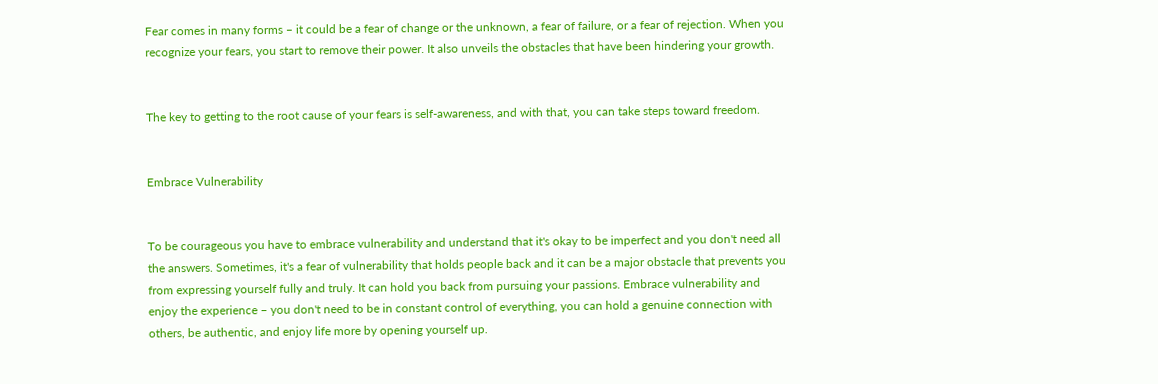Fear comes in many forms – it could be a fear of change or the unknown, a fear of failure, or a fear of rejection. When you recognize your fears, you start to remove their power. It also unveils the obstacles that have been hindering your growth.


The key to getting to the root cause of your fears is self-awareness, and with that, you can take steps toward freedom.


Embrace Vulnerability


To be courageous you have to embrace vulnerability and understand that it's okay to be imperfect and you don't need all the answers. Sometimes, it's a fear of vulnerability that holds people back and it can be a major obstacle that prevents you from expressing yourself fully and truly. It can hold you back from pursuing your passions. Embrace vulnerability and enjoy the experience – you don't need to be in constant control of everything, you can hold a genuine connection with others, be authentic, and enjoy life more by opening yourself up.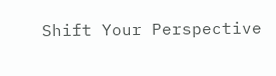Shift Your Perspective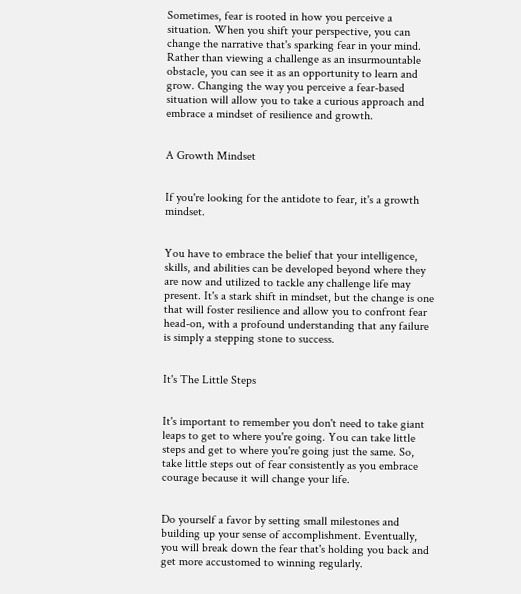Sometimes, fear is rooted in how you perceive a situation. When you shift your perspective, you can change the narrative that's sparking fear in your mind. Rather than viewing a challenge as an insurmountable obstacle, you can see it as an opportunity to learn and grow. Changing the way you perceive a fear-based situation will allow you to take a curious approach and embrace a mindset of resilience and growth.


A Growth Mindset


If you're looking for the antidote to fear, it's a growth mindset.


You have to embrace the belief that your intelligence, skills, and abilities can be developed beyond where they are now and utilized to tackle any challenge life may present. It's a stark shift in mindset, but the change is one that will foster resilience and allow you to confront fear head-on, with a profound understanding that any failure is simply a stepping stone to success.


It's The Little Steps


It's important to remember you don't need to take giant leaps to get to where you're going. You can take little steps and get to where you're going just the same. So, take little steps out of fear consistently as you embrace courage because it will change your life.


Do yourself a favor by setting small milestones and building up your sense of accomplishment. Eventually, you will break down the fear that's holding you back and get more accustomed to winning regularly.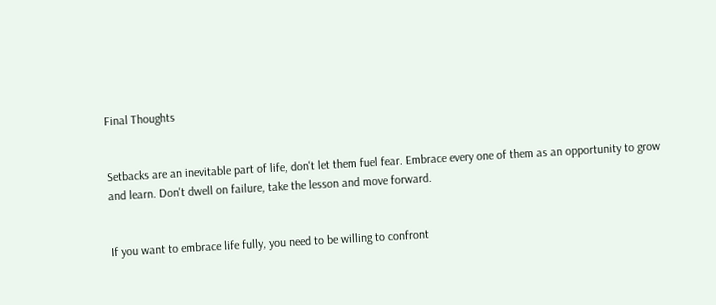Final Thoughts


Setbacks are an inevitable part of life, don't let them fuel fear. Embrace every one of them as an opportunity to grow and learn. Don't dwell on failure, take the lesson and move forward.


If you want to embrace life fully, you need to be willing to confront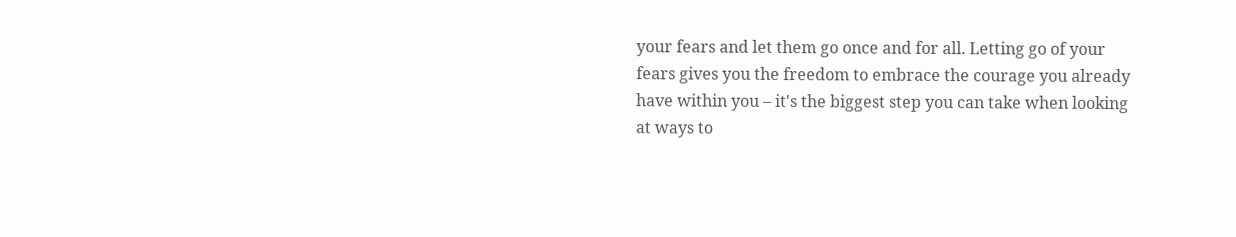your fears and let them go once and for all. Letting go of your fears gives you the freedom to embrace the courage you already have within you – it's the biggest step you can take when looking at ways to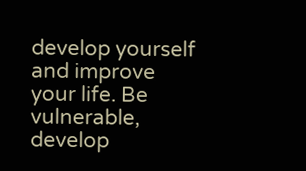develop yourself and improve your life. Be vulnerable, develop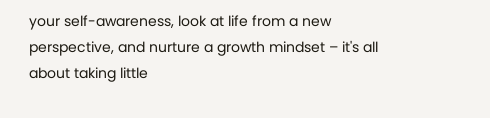your self-awareness, look at life from a new perspective, and nurture a growth mindset – it's all about taking little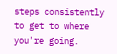steps consistently to get to where you're going.